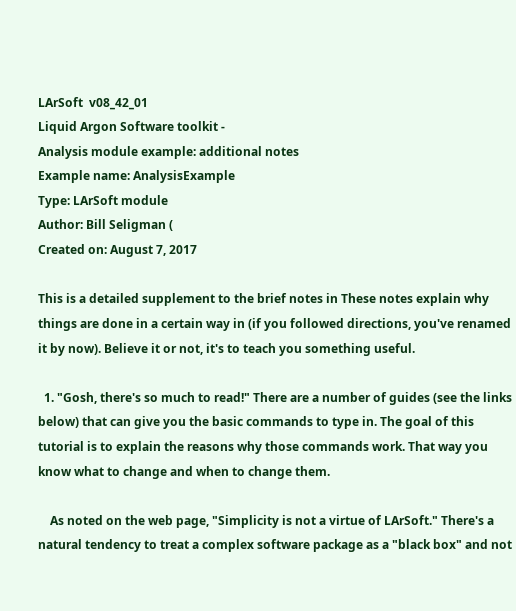LArSoft  v08_42_01
Liquid Argon Software toolkit -
Analysis module example: additional notes
Example name: AnalysisExample
Type: LArSoft module
Author: Bill Seligman (
Created on: August 7, 2017

This is a detailed supplement to the brief notes in These notes explain why things are done in a certain way in (if you followed directions, you've renamed it by now). Believe it or not, it's to teach you something useful.

  1. "Gosh, there's so much to read!" There are a number of guides (see the links below) that can give you the basic commands to type in. The goal of this tutorial is to explain the reasons why those commands work. That way you know what to change and when to change them.

    As noted on the web page, "Simplicity is not a virtue of LArSoft." There's a natural tendency to treat a complex software package as a "black box" and not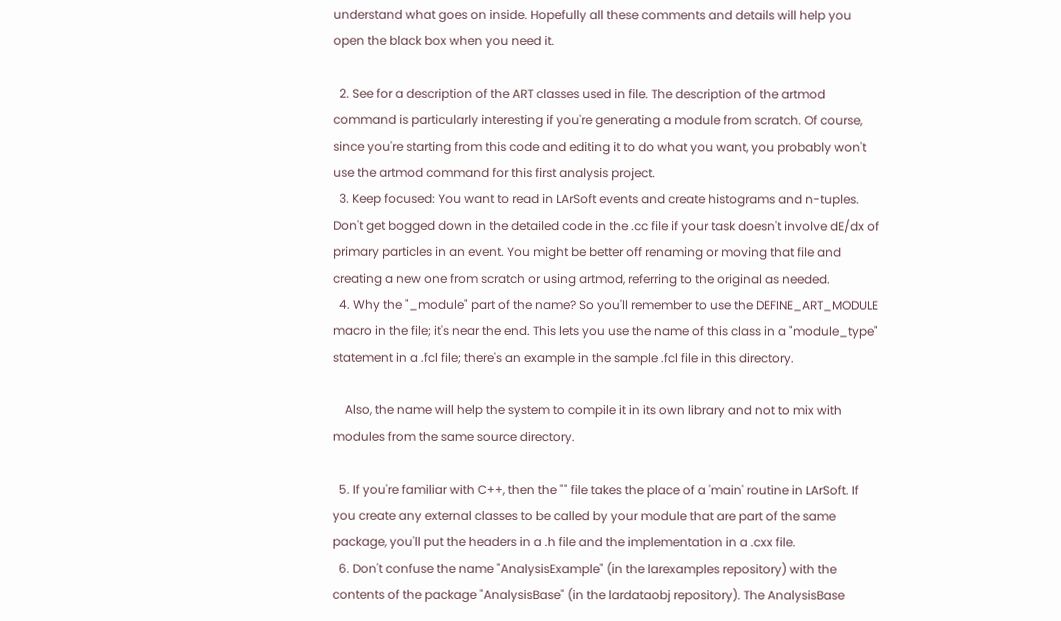understand what goes on inside. Hopefully all these comments and details will help you open the black box when you need it.

  2. See for a description of the ART classes used in file. The description of the artmod command is particularly interesting if you're generating a module from scratch. Of course, since you're starting from this code and editing it to do what you want, you probably won't use the artmod command for this first analysis project.
  3. Keep focused: You want to read in LArSoft events and create histograms and n-tuples. Don't get bogged down in the detailed code in the .cc file if your task doesn't involve dE/dx of primary particles in an event. You might be better off renaming or moving that file and creating a new one from scratch or using artmod, referring to the original as needed.
  4. Why the "_module" part of the name? So you'll remember to use the DEFINE_ART_MODULE macro in the file; it's near the end. This lets you use the name of this class in a "module_type" statement in a .fcl file; there's an example in the sample .fcl file in this directory.

    Also, the name will help the system to compile it in its own library and not to mix with modules from the same source directory.

  5. If you're familiar with C++, then the "" file takes the place of a 'main' routine in LArSoft. If you create any external classes to be called by your module that are part of the same package, you'll put the headers in a .h file and the implementation in a .cxx file.
  6. Don't confuse the name "AnalysisExample" (in the larexamples repository) with the contents of the package "AnalysisBase" (in the lardataobj repository). The AnalysisBase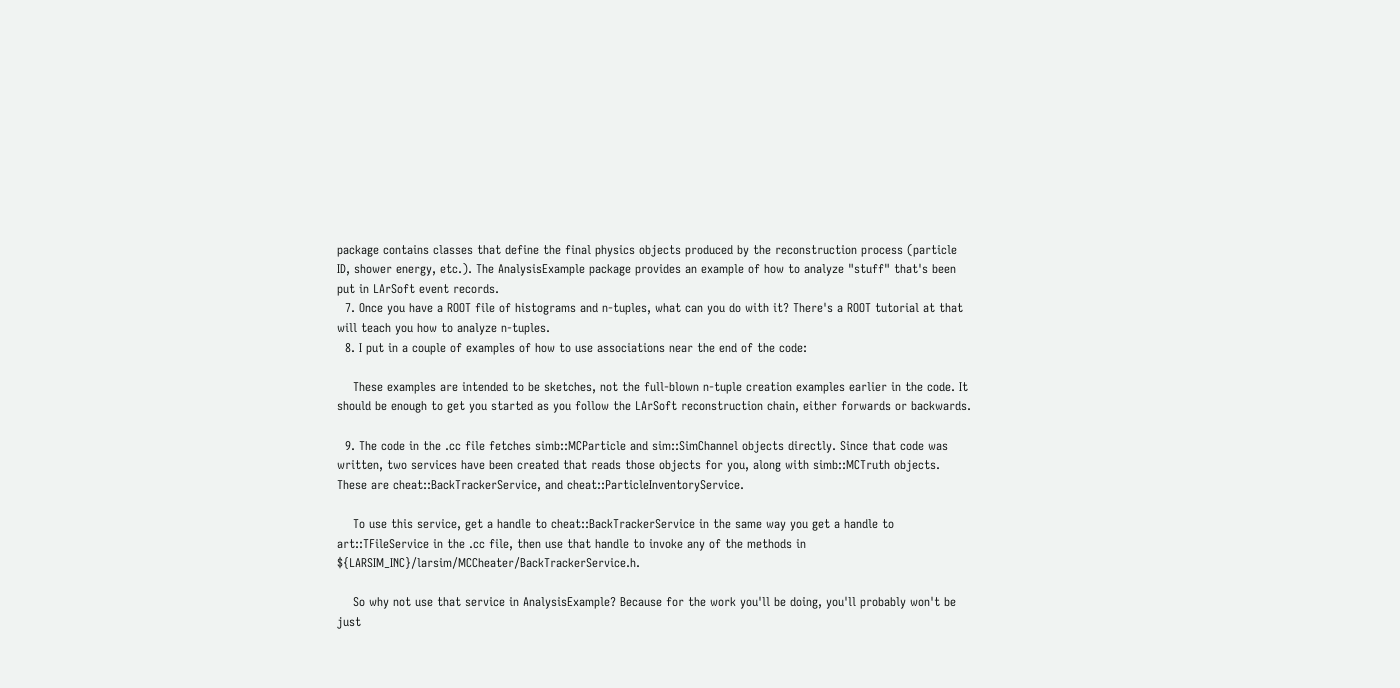package contains classes that define the final physics objects produced by the reconstruction process (particle ID, shower energy, etc.). The AnalysisExample package provides an example of how to analyze "stuff" that's been put in LArSoft event records.
  7. Once you have a ROOT file of histograms and n-tuples, what can you do with it? There's a ROOT tutorial at that will teach you how to analyze n-tuples.
  8. I put in a couple of examples of how to use associations near the end of the code:

    These examples are intended to be sketches, not the full-blown n-tuple creation examples earlier in the code. It should be enough to get you started as you follow the LArSoft reconstruction chain, either forwards or backwards.

  9. The code in the .cc file fetches simb::MCParticle and sim::SimChannel objects directly. Since that code was written, two services have been created that reads those objects for you, along with simb::MCTruth objects. These are cheat::BackTrackerService, and cheat::ParticleInventoryService.

    To use this service, get a handle to cheat::BackTrackerService in the same way you get a handle to art::TFileService in the .cc file, then use that handle to invoke any of the methods in ${LARSIM_INC}/larsim/MCCheater/BackTrackerService.h.

    So why not use that service in AnalysisExample? Because for the work you'll be doing, you'll probably won't be just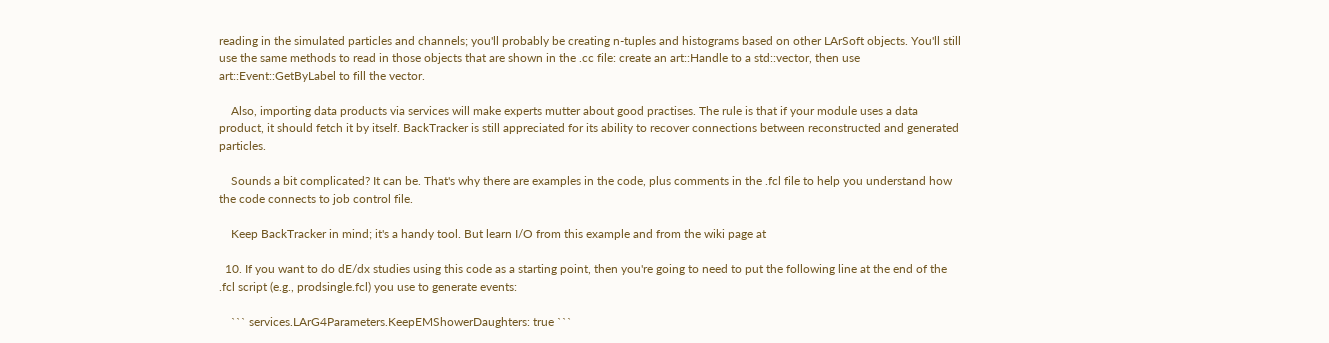reading in the simulated particles and channels; you'll probably be creating n-tuples and histograms based on other LArSoft objects. You'll still use the same methods to read in those objects that are shown in the .cc file: create an art::Handle to a std::vector, then use art::Event::GetByLabel to fill the vector.

    Also, importing data products via services will make experts mutter about good practises. The rule is that if your module uses a data product, it should fetch it by itself. BackTracker is still appreciated for its ability to recover connections between reconstructed and generated particles.

    Sounds a bit complicated? It can be. That's why there are examples in the code, plus comments in the .fcl file to help you understand how the code connects to job control file.

    Keep BackTracker in mind; it's a handy tool. But learn I/O from this example and from the wiki page at

  10. If you want to do dE/dx studies using this code as a starting point, then you're going to need to put the following line at the end of the .fcl script (e.g., prodsingle.fcl) you use to generate events:

    ``` services.LArG4Parameters.KeepEMShowerDaughters: true ```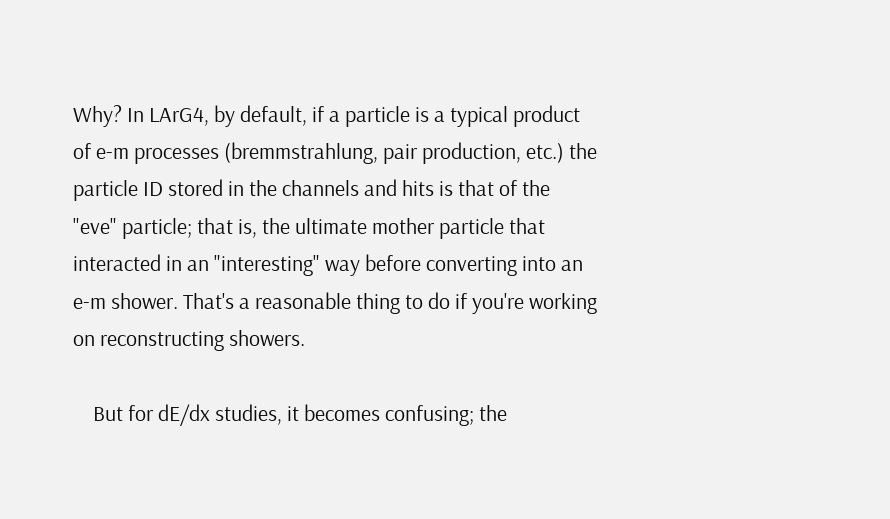Why? In LArG4, by default, if a particle is a typical product of e-m processes (bremmstrahlung, pair production, etc.) the particle ID stored in the channels and hits is that of the "eve" particle; that is, the ultimate mother particle that interacted in an "interesting" way before converting into an e-m shower. That's a reasonable thing to do if you're working on reconstructing showers.

    But for dE/dx studies, it becomes confusing; the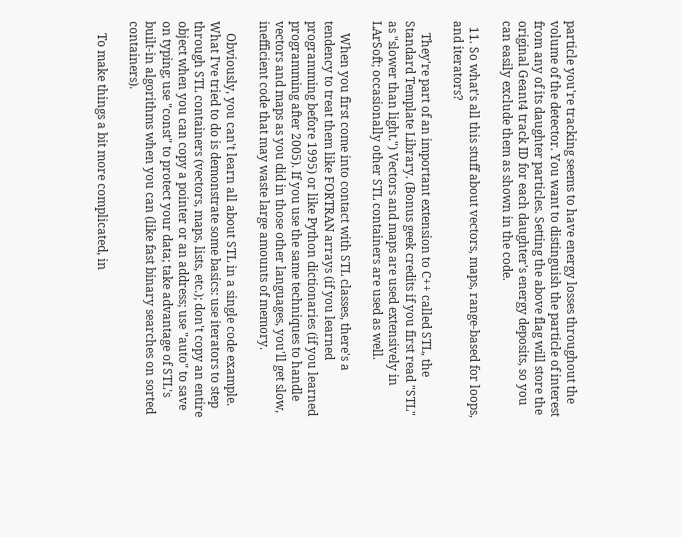particle you're tracking seems to have energy losses throughout the volume of the detector. You want to distinguish the particle of interest from any of its daughter particles. Setting the above flag will store the original Geant4 track ID for each daughter's energy deposits, so you can easily exclude them as shown in the code.

  11. So what's all this stuff about vectors, maps, range-based for loops, and iterators?

    They're part of an important extension to C++ called STL, the Standard Template Library. (Bonus geek credits if you first read "STL" as "slower than light.") Vectors and maps are used extensively in LArSoft; occasionally other STL containers are used as well.

    When you first come into contact with STL classes, there's a tendency to treat them like FORTRAN arrays (if you learned programming before 1995) or like Python dictionaries (if you learned programming after 2005). If you use the same techniques to handle vectors and maps as you did in those other languages, you'll get slow, inefficient code that may waste large amounts of memory.

    Obviously, you can't learn all about STL in a single code example. What I've tried to do is demonstrate some basics: use iterators to step through STL containers (vectors, maps, lists, etc.); don't copy an entire object when you can copy a pointer or an address; use "auto" to save on typing; use "const" to protect your data; take advantage of STL's built-in algorithms when you can (like fast binary searches on sorted containers).

    To make things a bit more complicated, in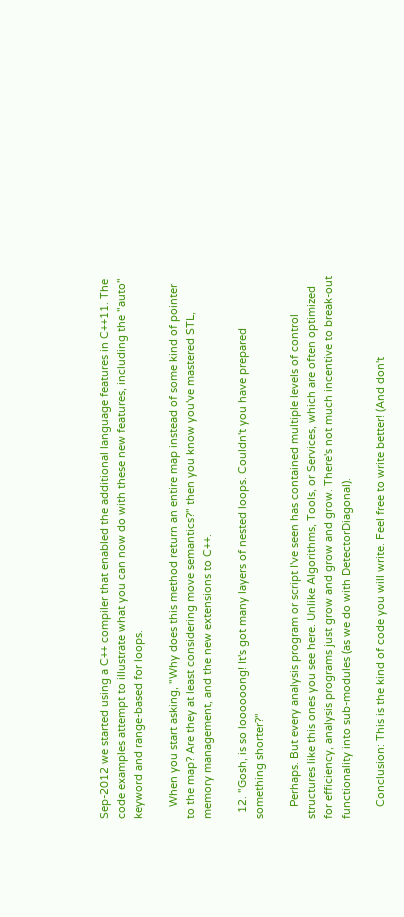Sep-2012 we started using a C++ compiler that enabled the additional language features in C++11. The code examples attempt to illustrate what you can now do with these new features, including the "auto" keyword and range-based for loops.

    When you start asking, "Why does this method return an entire map instead of some kind of pointer to the map? Are they at least considering move semantics?" then you know you've mastered STL, memory management, and the new extensions to C++.

  12. "Gosh, is so loooooong! It's got many layers of nested loops. Couldn't you have prepared something shorter?"

    Perhaps. But every analysis program or script I've seen has contained multiple levels of control structures like this ones you see here. Unlike Algorithms, Tools, or Services, which are often optimized for efficiency, analysis programs just grow and grow and grow. There's not much incentive to break-out functionality into sub-modules (as we do with DetectorDiagonal).

    Conclusion: This is the kind of code you will write. Feel free to write better! (And don't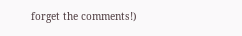forget the comments!)